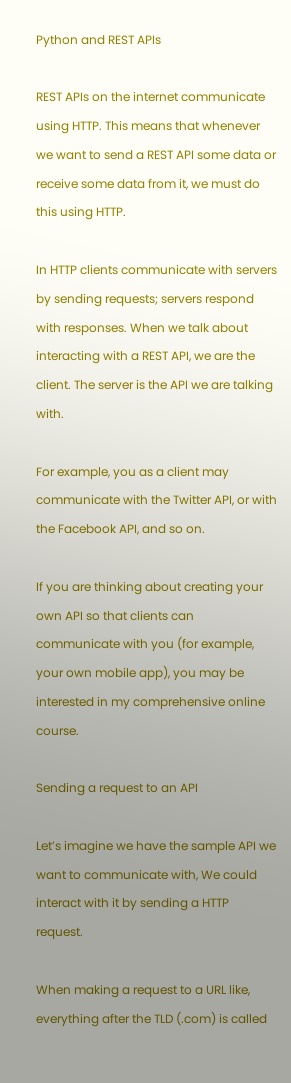Python and REST APIs

REST APIs on the internet communicate using HTTP. This means that whenever we want to send a REST API some data or receive some data from it, we must do this using HTTP.

In HTTP clients communicate with servers by sending requests; servers respond with responses. When we talk about interacting with a REST API, we are the client. The server is the API we are talking with.

For example, you as a client may communicate with the Twitter API, or with the Facebook API, and so on.

If you are thinking about creating your own API so that clients can communicate with you (for example, your own mobile app), you may be interested in my comprehensive online course.

Sending a request to an API

Let’s imagine we have the sample API we want to communicate with, We could interact with it by sending a HTTP request.

When making a request to a URL like, everything after the TLD (.com) is called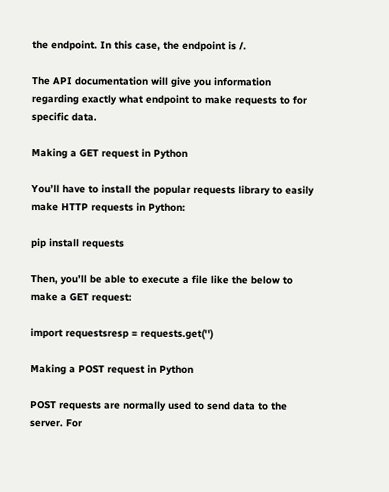the endpoint. In this case, the endpoint is /.

The API documentation will give you information regarding exactly what endpoint to make requests to for specific data.

Making a GET request in Python

You’ll have to install the popular requests library to easily make HTTP requests in Python:

pip install requests

Then, you’ll be able to execute a file like the below to make a GET request:

import requestsresp = requests.get('')

Making a POST request in Python

POST requests are normally used to send data to the server. For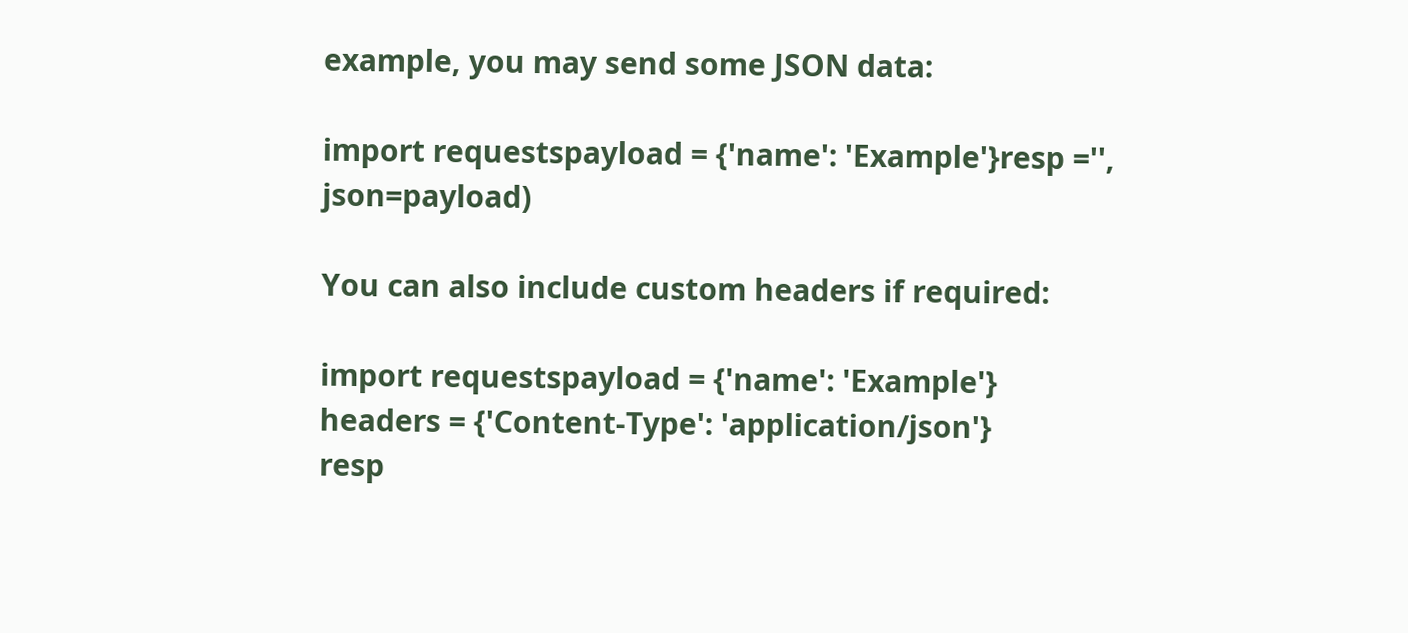example, you may send some JSON data:

import requestspayload = {'name': 'Example'}resp ='', json=payload)

You can also include custom headers if required:

import requestspayload = {'name': 'Example'}
headers = {'Content-Type': 'application/json'}
resp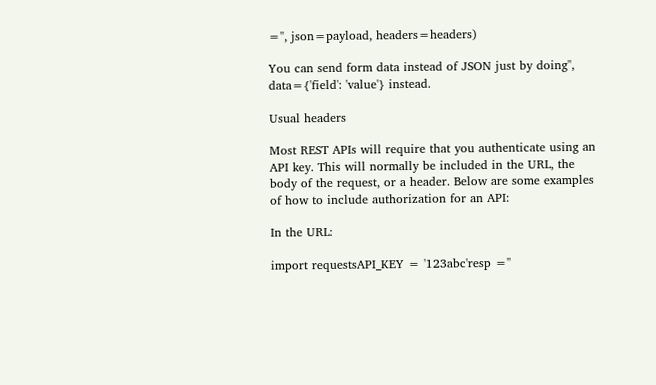='', json=payload, headers=headers)

You can send form data instead of JSON just by doing'', data={'field': 'value'} instead.

Usual headers

Most REST APIs will require that you authenticate using an API key. This will normally be included in the URL, the body of the request, or a header. Below are some examples of how to include authorization for an API:

In the URL:

import requestsAPI_KEY = '123abc'resp =''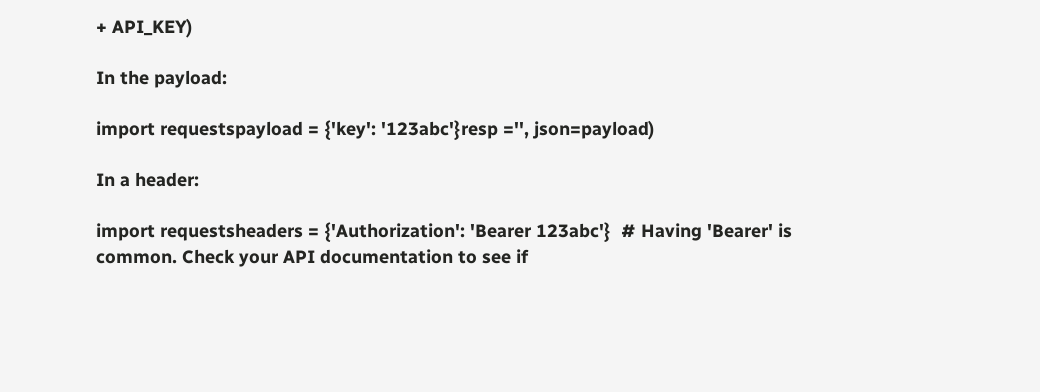+ API_KEY)

In the payload:

import requestspayload = {'key': '123abc'}resp ='', json=payload)

In a header:

import requestsheaders = {'Authorization': 'Bearer 123abc'}  # Having 'Bearer' is common. Check your API documentation to see if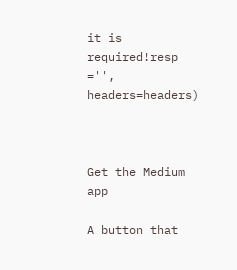it is required!resp ='', headers=headers)



Get the Medium app

A button that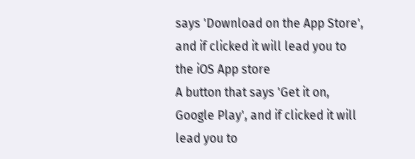says 'Download on the App Store', and if clicked it will lead you to the iOS App store
A button that says 'Get it on, Google Play', and if clicked it will lead you to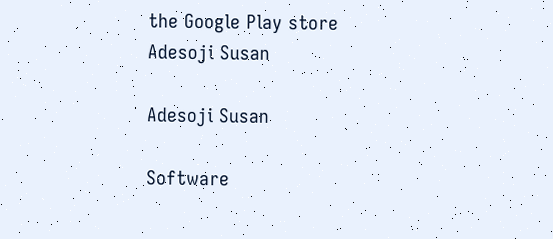the Google Play store
Adesoji Susan

Adesoji Susan

Software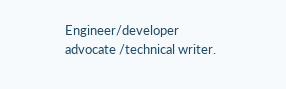Engineer/developer advocate /technical writer.